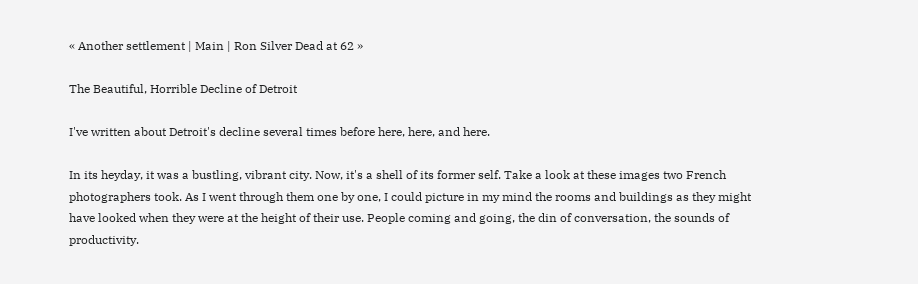« Another settlement | Main | Ron Silver Dead at 62 »

The Beautiful, Horrible Decline of Detroit

I've written about Detroit's decline several times before here, here, and here.

In its heyday, it was a bustling, vibrant city. Now, it's a shell of its former self. Take a look at these images two French photographers took. As I went through them one by one, I could picture in my mind the rooms and buildings as they might have looked when they were at the height of their use. People coming and going, the din of conversation, the sounds of productivity.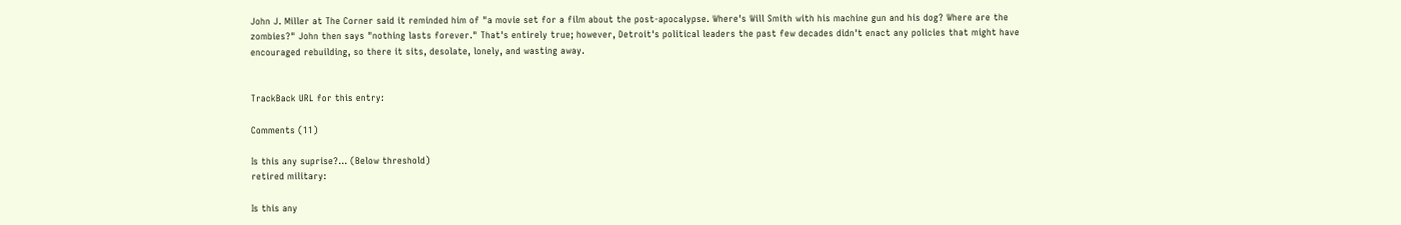John J. Miller at The Corner said it reminded him of "a movie set for a film about the post-apocalypse. Where's Will Smith with his machine gun and his dog? Where are the zombies?" John then says "nothing lasts forever." That's entirely true; however, Detroit's political leaders the past few decades didn't enact any policies that might have encouraged rebuilding, so there it sits, desolate, lonely, and wasting away.


TrackBack URL for this entry:

Comments (11)

Is this any suprise?... (Below threshold)
retired military:

Is this any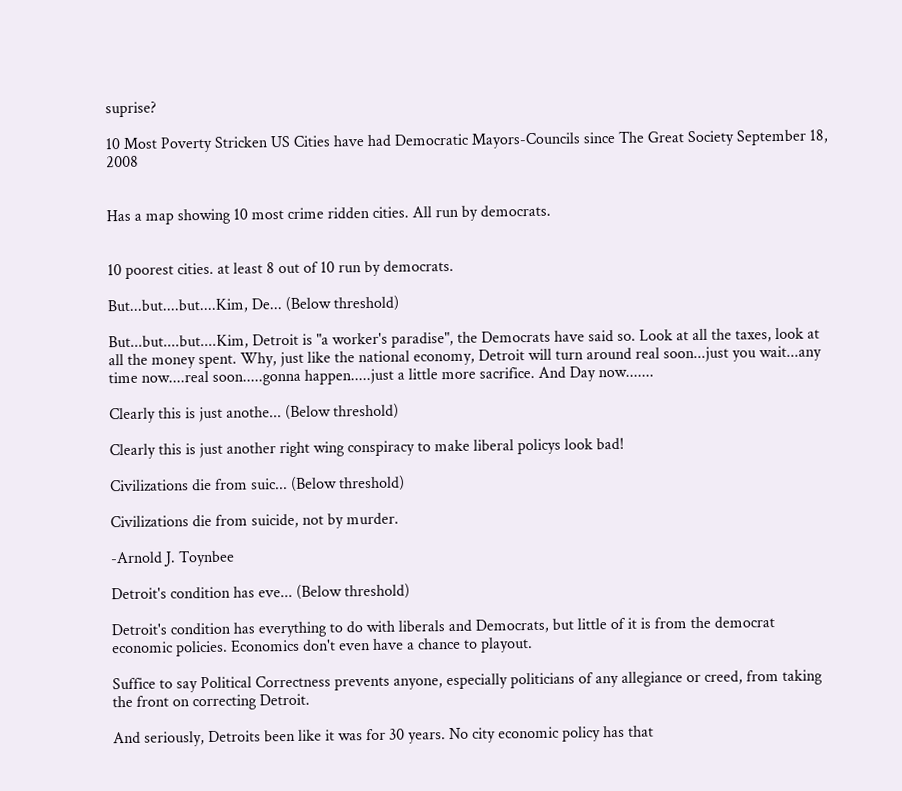suprise?

10 Most Poverty Stricken US Cities have had Democratic Mayors-Councils since The Great Society September 18, 2008


Has a map showing 10 most crime ridden cities. All run by democrats.


10 poorest cities. at least 8 out of 10 run by democrats.

But...but....but....Kim, De... (Below threshold)

But...but....but....Kim, Detroit is "a worker's paradise", the Democrats have said so. Look at all the taxes, look at all the money spent. Why, just like the national economy, Detroit will turn around real soon...just you wait...any time now....real soon.....gonna happen.....just a little more sacrifice. And Day now.......

Clearly this is just anothe... (Below threshold)

Clearly this is just another right wing conspiracy to make liberal policys look bad!

Civilizations die from suic... (Below threshold)

Civilizations die from suicide, not by murder.

-Arnold J. Toynbee

Detroit's condition has eve... (Below threshold)

Detroit's condition has everything to do with liberals and Democrats, but little of it is from the democrat economic policies. Economics don't even have a chance to playout.

Suffice to say Political Correctness prevents anyone, especially politicians of any allegiance or creed, from taking the front on correcting Detroit.

And seriously, Detroits been like it was for 30 years. No city economic policy has that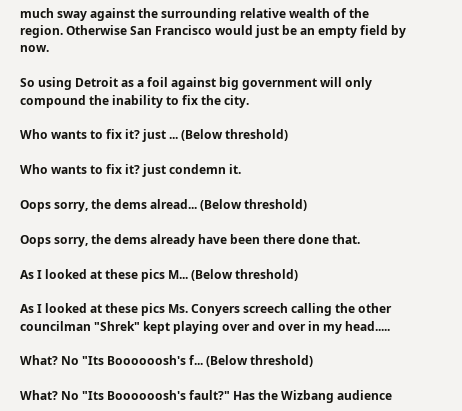much sway against the surrounding relative wealth of the region. Otherwise San Francisco would just be an empty field by now.

So using Detroit as a foil against big government will only compound the inability to fix the city.

Who wants to fix it? just ... (Below threshold)

Who wants to fix it? just condemn it.

Oops sorry, the dems alread... (Below threshold)

Oops sorry, the dems already have been there done that.

As I looked at these pics M... (Below threshold)

As I looked at these pics Ms. Conyers screech calling the other councilman "Shrek" kept playing over and over in my head.....

What? No "Its Boooooosh's f... (Below threshold)

What? No "Its Boooooosh's fault?" Has the Wizbang audience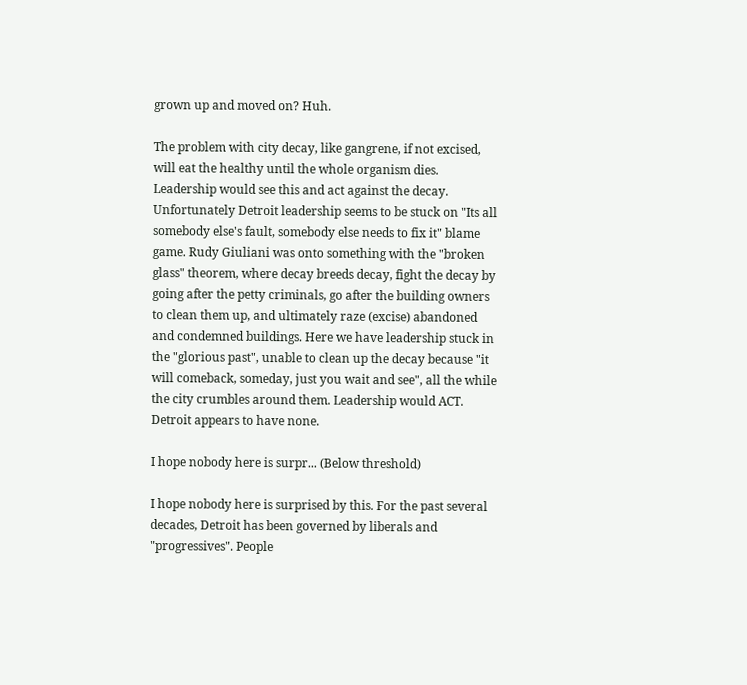grown up and moved on? Huh.

The problem with city decay, like gangrene, if not excised, will eat the healthy until the whole organism dies. Leadership would see this and act against the decay. Unfortunately Detroit leadership seems to be stuck on "Its all somebody else's fault, somebody else needs to fix it" blame game. Rudy Giuliani was onto something with the "broken glass" theorem, where decay breeds decay, fight the decay by going after the petty criminals, go after the building owners to clean them up, and ultimately raze (excise) abandoned and condemned buildings. Here we have leadership stuck in the "glorious past", unable to clean up the decay because "it will comeback, someday, just you wait and see", all the while the city crumbles around them. Leadership would ACT. Detroit appears to have none.

I hope nobody here is surpr... (Below threshold)

I hope nobody here is surprised by this. For the past several decades, Detroit has been governed by liberals and "progressives". People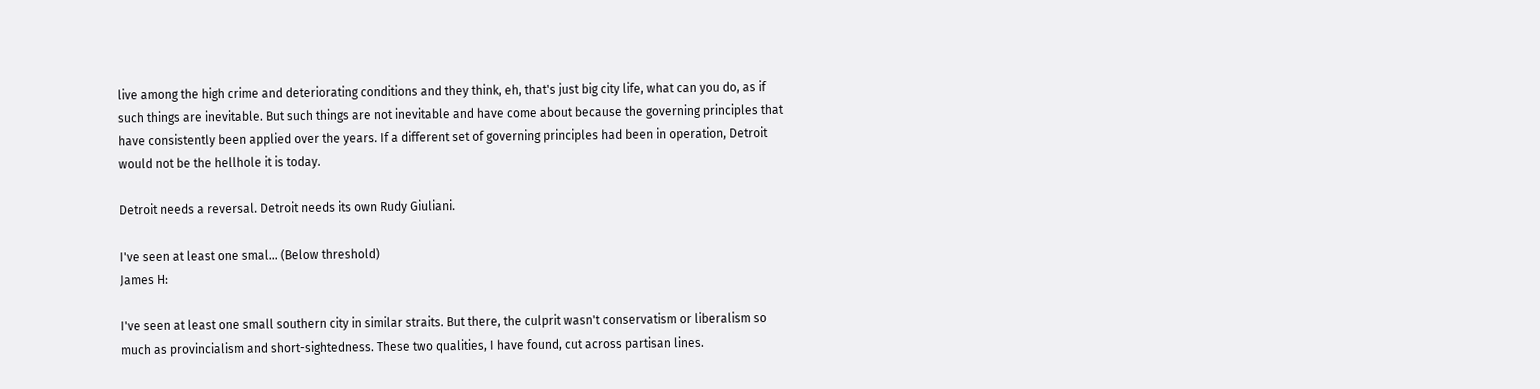live among the high crime and deteriorating conditions and they think, eh, that's just big city life, what can you do, as if such things are inevitable. But such things are not inevitable and have come about because the governing principles that have consistently been applied over the years. If a different set of governing principles had been in operation, Detroit would not be the hellhole it is today.

Detroit needs a reversal. Detroit needs its own Rudy Giuliani.

I've seen at least one smal... (Below threshold)
James H:

I've seen at least one small southern city in similar straits. But there, the culprit wasn't conservatism or liberalism so much as provincialism and short-sightedness. These two qualities, I have found, cut across partisan lines.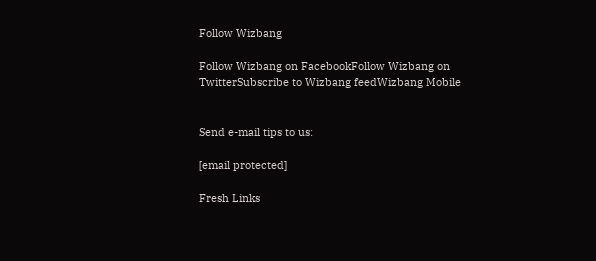Follow Wizbang

Follow Wizbang on FacebookFollow Wizbang on TwitterSubscribe to Wizbang feedWizbang Mobile


Send e-mail tips to us:

[email protected]

Fresh Links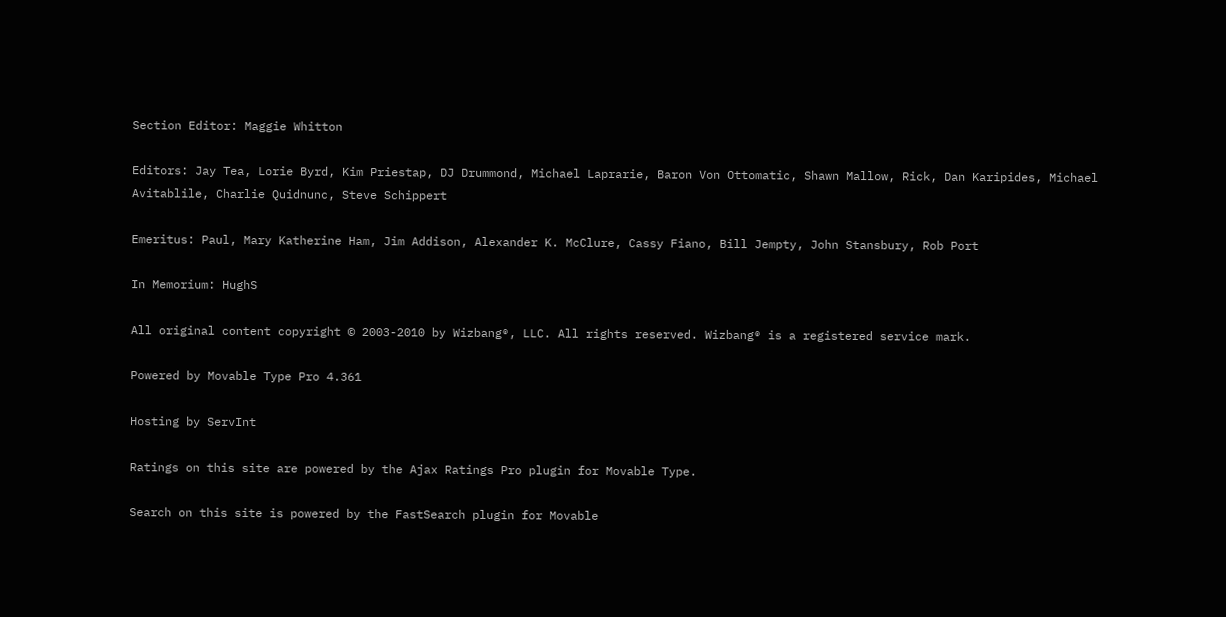Section Editor: Maggie Whitton

Editors: Jay Tea, Lorie Byrd, Kim Priestap, DJ Drummond, Michael Laprarie, Baron Von Ottomatic, Shawn Mallow, Rick, Dan Karipides, Michael Avitablile, Charlie Quidnunc, Steve Schippert

Emeritus: Paul, Mary Katherine Ham, Jim Addison, Alexander K. McClure, Cassy Fiano, Bill Jempty, John Stansbury, Rob Port

In Memorium: HughS

All original content copyright © 2003-2010 by Wizbang®, LLC. All rights reserved. Wizbang® is a registered service mark.

Powered by Movable Type Pro 4.361

Hosting by ServInt

Ratings on this site are powered by the Ajax Ratings Pro plugin for Movable Type.

Search on this site is powered by the FastSearch plugin for Movable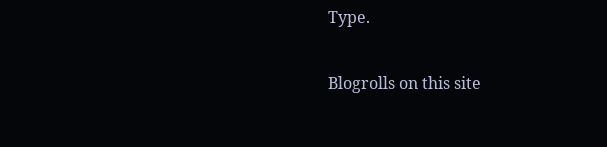Type.

Blogrolls on this site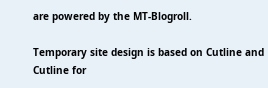are powered by the MT-Blogroll.

Temporary site design is based on Cutline and Cutline for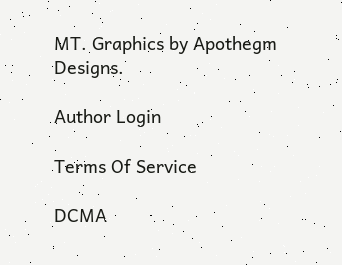MT. Graphics by Apothegm Designs.

Author Login

Terms Of Service

DCMA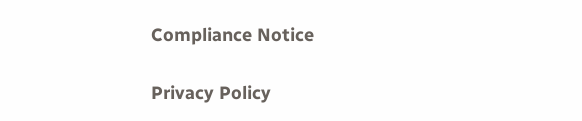Compliance Notice

Privacy Policy